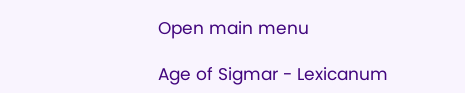Open main menu

Age of Sigmar - Lexicanum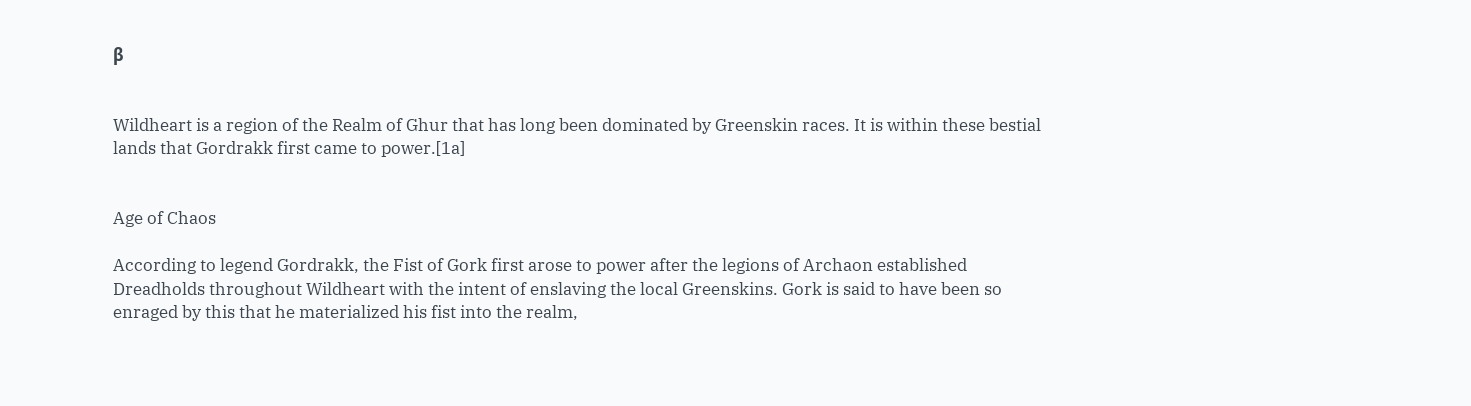β


Wildheart is a region of the Realm of Ghur that has long been dominated by Greenskin races. It is within these bestial lands that Gordrakk first came to power.[1a]


Age of Chaos

According to legend Gordrakk, the Fist of Gork first arose to power after the legions of Archaon established Dreadholds throughout Wildheart with the intent of enslaving the local Greenskins. Gork is said to have been so enraged by this that he materialized his fist into the realm,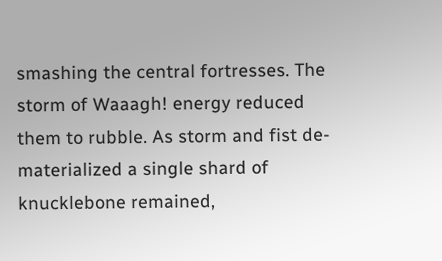smashing the central fortresses. The storm of Waaagh! energy reduced them to rubble. As storm and fist de-materialized a single shard of knucklebone remained,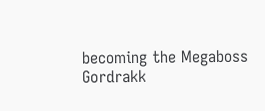becoming the Megaboss Gordrakk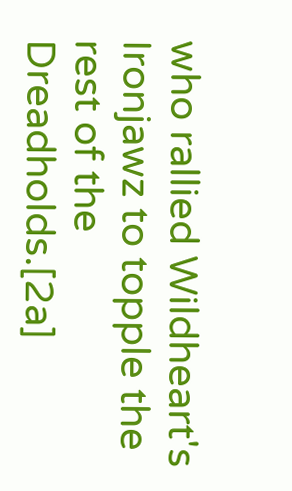who rallied Wildheart's Ironjawz to topple the rest of the Dreadholds.[2a]